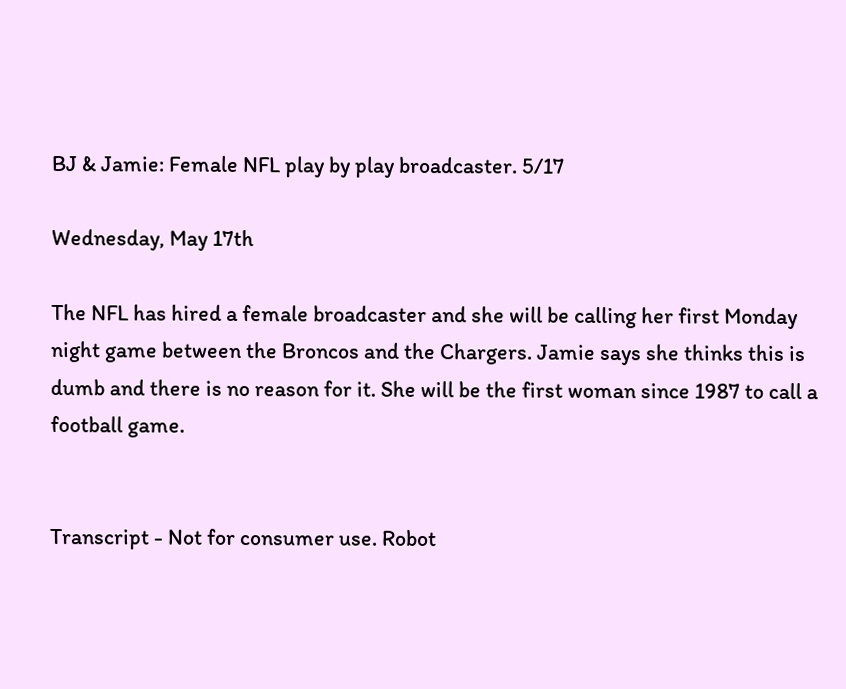BJ & Jamie: Female NFL play by play broadcaster. 5/17

Wednesday, May 17th

The NFL has hired a female broadcaster and she will be calling her first Monday night game between the Broncos and the Chargers. Jamie says she thinks this is dumb and there is no reason for it. She will be the first woman since 1987 to call a football game.


Transcript - Not for consumer use. Robot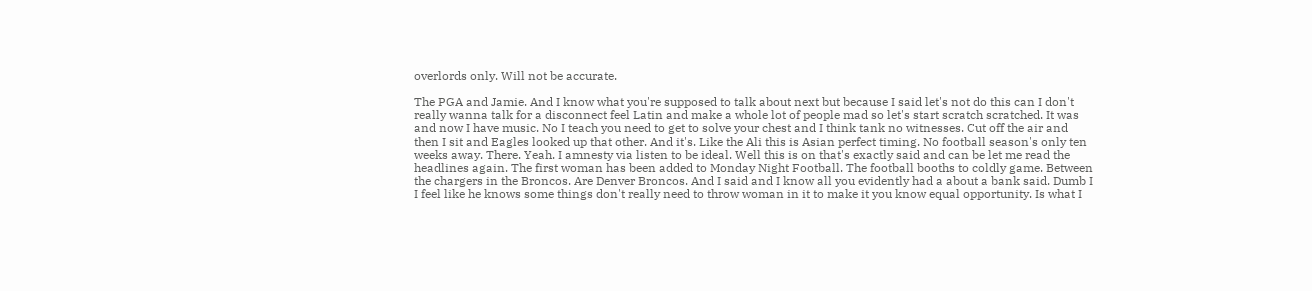overlords only. Will not be accurate.

The PGA and Jamie. And I know what you're supposed to talk about next but because I said let's not do this can I don't really wanna talk for a disconnect feel Latin and make a whole lot of people mad so let's start scratch scratched. It was and now I have music. No I teach you need to get to solve your chest and I think tank no witnesses. Cut off the air and then I sit and Eagles looked up that other. And it's. Like the Ali this is Asian perfect timing. No football season's only ten weeks away. There. Yeah. I amnesty via listen to be ideal. Well this is on that's exactly said and can be let me read the headlines again. The first woman has been added to Monday Night Football. The football booths to coldly game. Between the chargers in the Broncos. Are Denver Broncos. And I said and I know all you evidently had a about a bank said. Dumb I I feel like he knows some things don't really need to throw woman in it to make it you know equal opportunity. Is what I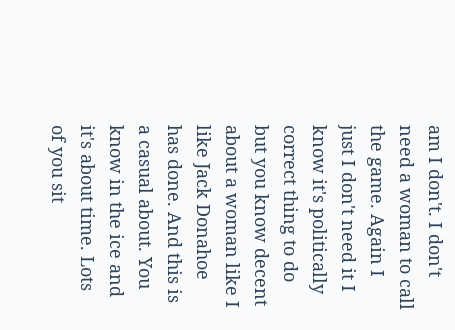am I don't. I don't need a woman to call the game. Again I just I don't need it I know it's politically correct thing to do but you know decent about a woman like I like Jack Donahoe has done. And this is a casual about. You know in the ice and it's about time. Lots of you sit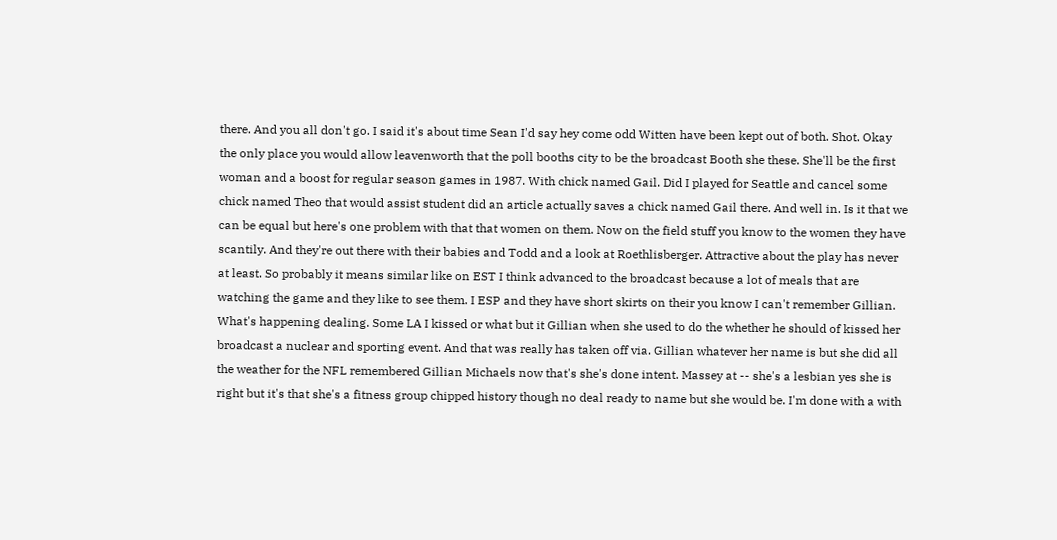there. And you all don't go. I said it's about time Sean I'd say hey come odd Witten have been kept out of both. Shot. Okay the only place you would allow leavenworth that the poll booths city to be the broadcast Booth she these. She'll be the first woman and a boost for regular season games in 1987. With chick named Gail. Did I played for Seattle and cancel some chick named Theo that would assist student did an article actually saves a chick named Gail there. And well in. Is it that we can be equal but here's one problem with that that women on them. Now on the field stuff you know to the women they have scantily. And they're out there with their babies and Todd and a look at Roethlisberger. Attractive about the play has never at least. So probably it means similar like on EST I think advanced to the broadcast because a lot of meals that are watching the game and they like to see them. I ESP and they have short skirts on their you know I can't remember Gillian. What's happening dealing. Some LA I kissed or what but it Gillian when she used to do the whether he should of kissed her broadcast a nuclear and sporting event. And that was really has taken off via. Gillian whatever her name is but she did all the weather for the NFL remembered Gillian Michaels now that's she's done intent. Massey at -- she's a lesbian yes she is right but it's that she's a fitness group chipped history though no deal ready to name but she would be. I'm done with a with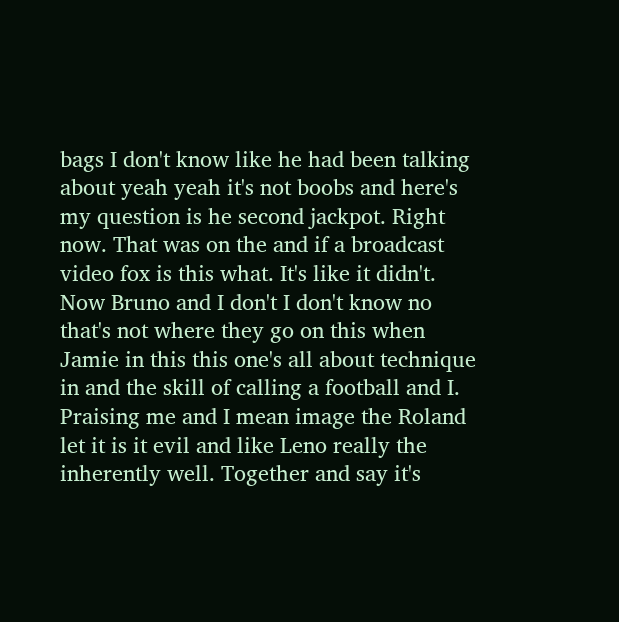bags I don't know like he had been talking about yeah yeah it's not boobs and here's my question is he second jackpot. Right now. That was on the and if a broadcast video fox is this what. It's like it didn't. Now Bruno and I don't I don't know no that's not where they go on this when Jamie in this this one's all about technique in and the skill of calling a football and I. Praising me and I mean image the Roland let it is it evil and like Leno really the inherently well. Together and say it's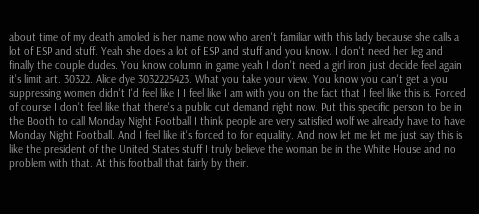about time of my death amoled is her name now who aren't familiar with this lady because she calls a lot of ESP and stuff. Yeah she does a lot of ESP and stuff and you know. I don't need her leg and finally the couple dudes. You know column in game yeah I don't need a girl iron just decide feel again it's limit art. 30322. Alice dye 3032225423. What you take your view. You know you can't get a you suppressing women didn't I'd feel like I I feel like I am with you on the fact that I feel like this is. Forced of course I don't feel like that there's a public cut demand right now. Put this specific person to be in the Booth to call Monday Night Football I think people are very satisfied wolf we already have to have Monday Night Football. And I feel like it's forced to for equality. And now let me let me just say this is like the president of the United States stuff I truly believe the woman be in the White House and no problem with that. At this football that fairly by their.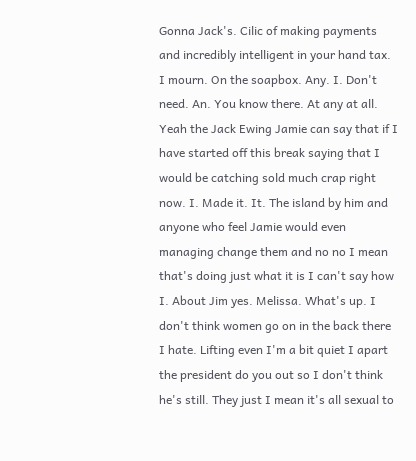Gonna Jack's. Cilic of making payments and incredibly intelligent in your hand tax. I mourn. On the soapbox. Any. I. Don't need. An. You know there. At any at all. Yeah the Jack Ewing Jamie can say that if I have started off this break saying that I would be catching sold much crap right now. I. Made it. It. The island by him and anyone who feel Jamie would even managing change them and no no I mean that's doing just what it is I can't say how I. About Jim yes. Melissa. What's up. I don't think women go on in the back there I hate. Lifting even I'm a bit quiet I apart the president do you out so I don't think he's still. They just I mean it's all sexual to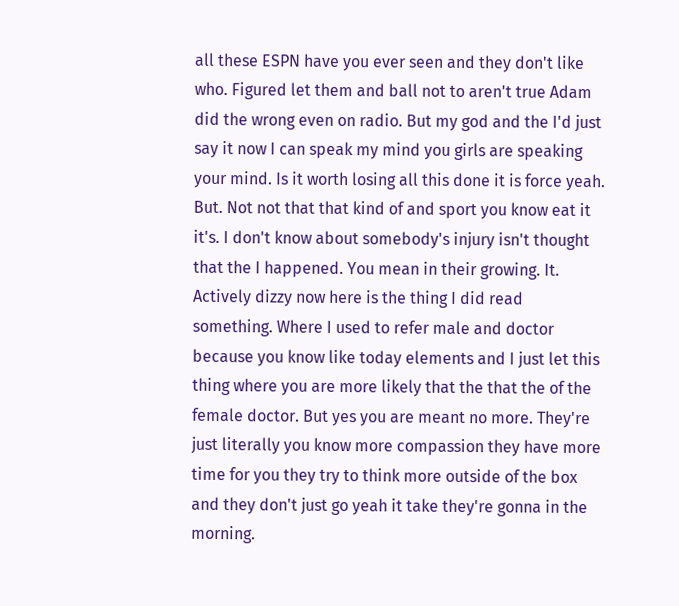all these ESPN have you ever seen and they don't like who. Figured let them and ball not to aren't true Adam did the wrong even on radio. But my god and the I'd just say it now I can speak my mind you girls are speaking your mind. Is it worth losing all this done it is force yeah. But. Not not that that kind of and sport you know eat it it's. I don't know about somebody's injury isn't thought that the I happened. You mean in their growing. It. Actively dizzy now here is the thing I did read something. Where I used to refer male and doctor because you know like today elements and I just let this thing where you are more likely that the that the of the female doctor. But yes you are meant no more. They're just literally you know more compassion they have more time for you they try to think more outside of the box and they don't just go yeah it take they're gonna in the morning.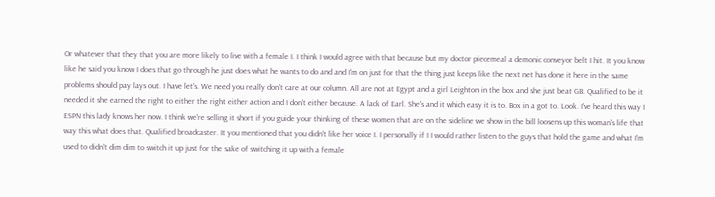Or whatever that they that you are more likely to live with a female I. I think I would agree with that because but my doctor piecemeal a demonic conveyor belt I hit. It you know like he said you know I does that go through he just does what he wants to do and and I'm on just for that the thing just keeps like the next net has done it here in the same problems should pay lays out. I have let's. We need you really don't care at our column. All are not at Egypt and a girl Leighton in the box and she just beat GB. Qualified to be it needed it she earned the right to either the right either action and I don't either because. A lack of Earl. She's and it which easy it is to. Box in a got to. Look. I've heard this way I ESPN this lady knows her now. I think we're selling it short if you guide your thinking of these women that are on the sideline we show in the bill loosens up this woman's life that way this what does that. Qualified broadcaster. It you mentioned that you didn't like her voice I. I personally if I I would rather listen to the guys that hold the game and what I'm used to didn't dim dim to switch it up just for the sake of switching it up with a female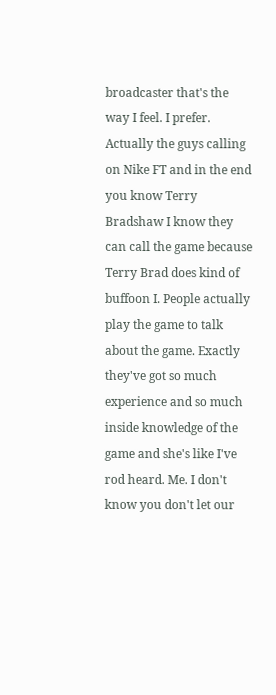broadcaster that's the way I feel. I prefer. Actually the guys calling on Nike FT and in the end you know Terry Bradshaw I know they can call the game because Terry Brad does kind of buffoon I. People actually play the game to talk about the game. Exactly they've got so much experience and so much inside knowledge of the game and she's like I've rod heard. Me. I don't know you don't let our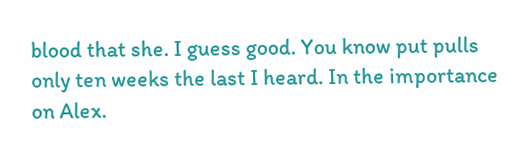blood that she. I guess good. You know put pulls only ten weeks the last I heard. In the importance on Alex.